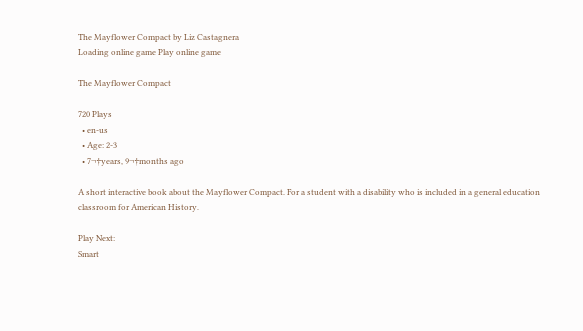The Mayflower Compact by Liz Castagnera
Loading online game Play online game

The Mayflower Compact

720 Plays
  • en-us
  • Age: 2-3
  • 7¬†years, 9¬†months ago

A short interactive book about the Mayflower Compact. For a student with a disability who is included in a general education classroom for American History.

Play Next:
Smart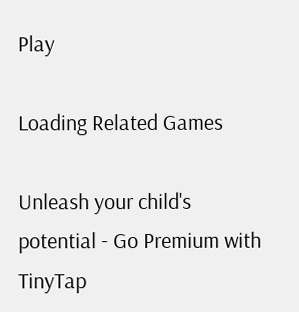Play

Loading Related Games

Unleash your child's potential - Go Premium with TinyTap